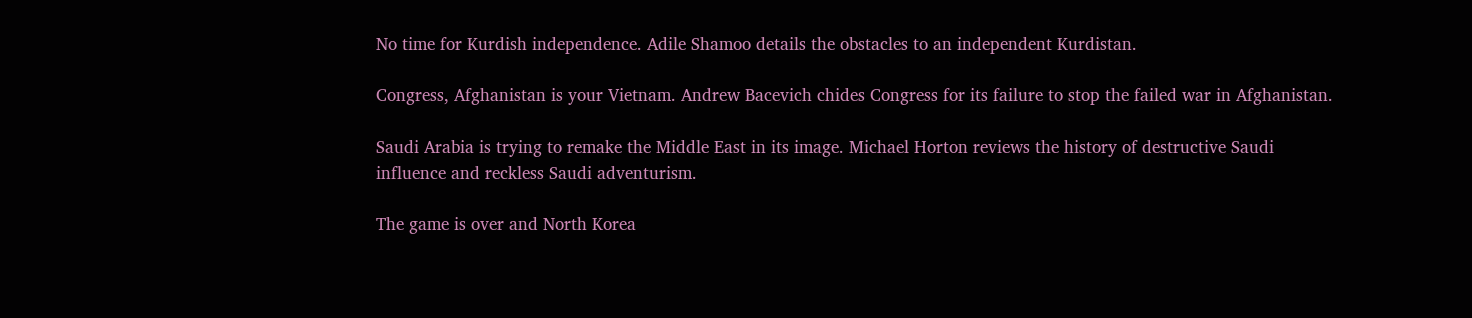No time for Kurdish independence. Adile Shamoo details the obstacles to an independent Kurdistan.

Congress, Afghanistan is your Vietnam. Andrew Bacevich chides Congress for its failure to stop the failed war in Afghanistan.

Saudi Arabia is trying to remake the Middle East in its image. Michael Horton reviews the history of destructive Saudi influence and reckless Saudi adventurism.

The game is over and North Korea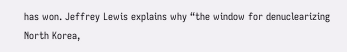has won. Jeffrey Lewis explains why “the window for denuclearizing North Korea,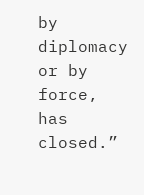by diplomacy or by force, has closed.”